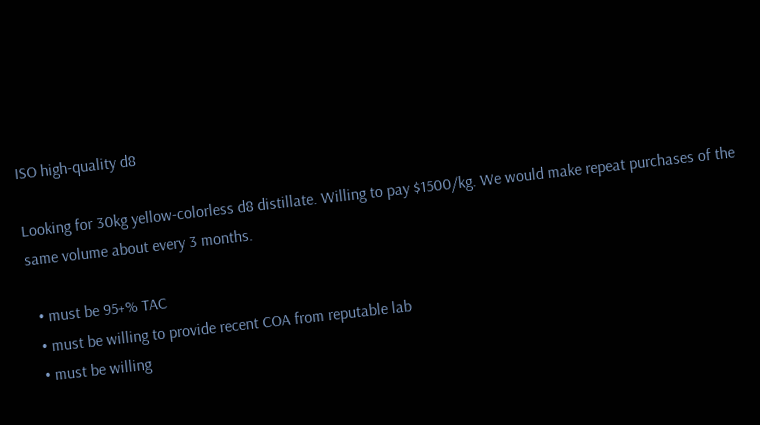ISO high-quality d8

Looking for 30kg yellow-colorless d8 distillate. Willing to pay $1500/kg. We would make repeat purchases of the same volume about every 3 months.

  • must be 95+% TAC
  • must be willing to provide recent COA from reputable lab
  • must be willing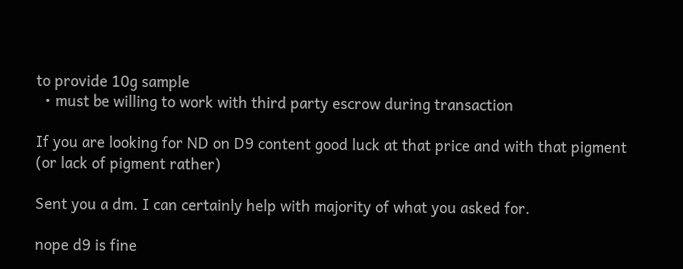to provide 10g sample
  • must be willing to work with third party escrow during transaction

If you are looking for ND on D9 content good luck at that price and with that pigment (or lack of pigment rather)

Sent you a dm. I can certainly help with majority of what you asked for.

nope d9 is fine